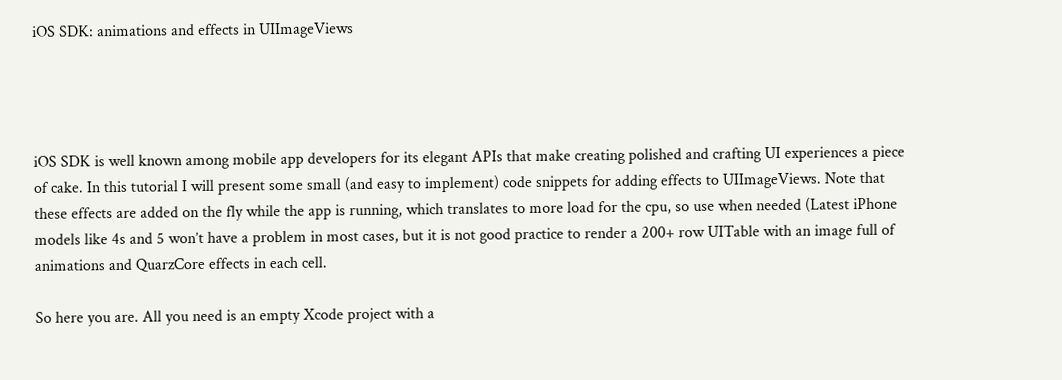iOS SDK: animations and effects in UIImageViews




iOS SDK is well known among mobile app developers for its elegant APIs that make creating polished and crafting UI experiences a piece of cake. In this tutorial I will present some small (and easy to implement) code snippets for adding effects to UIImageViews. Note that these effects are added on the fly while the app is running, which translates to more load for the cpu, so use when needed (Latest iPhone models like 4s and 5 won’t have a problem in most cases, but it is not good practice to render a 200+ row UITable with an image full of animations and QuarzCore effects in each cell.

So here you are. All you need is an empty Xcode project with a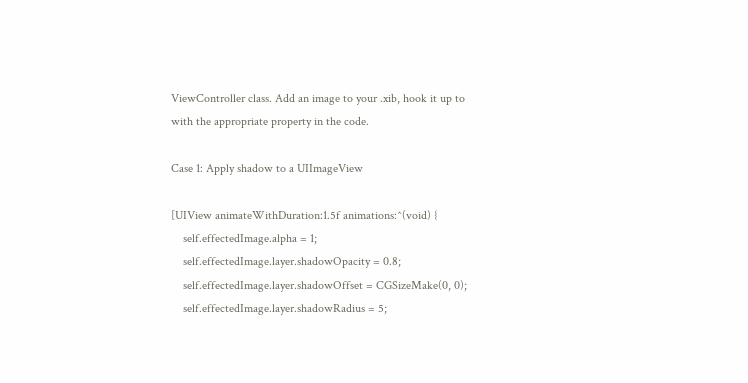ViewController class. Add an image to your .xib, hook it up to with the appropriate property in the code.

Case 1: Apply shadow to a UIImageView

[UIView animateWithDuration:1.5f animations:^(void) {
    self.effectedImage.alpha = 1;
    self.effectedImage.layer.shadowOpacity = 0.8;
    self.effectedImage.layer.shadowOffset = CGSizeMake(0, 0);
    self.effectedImage.layer.shadowRadius = 5;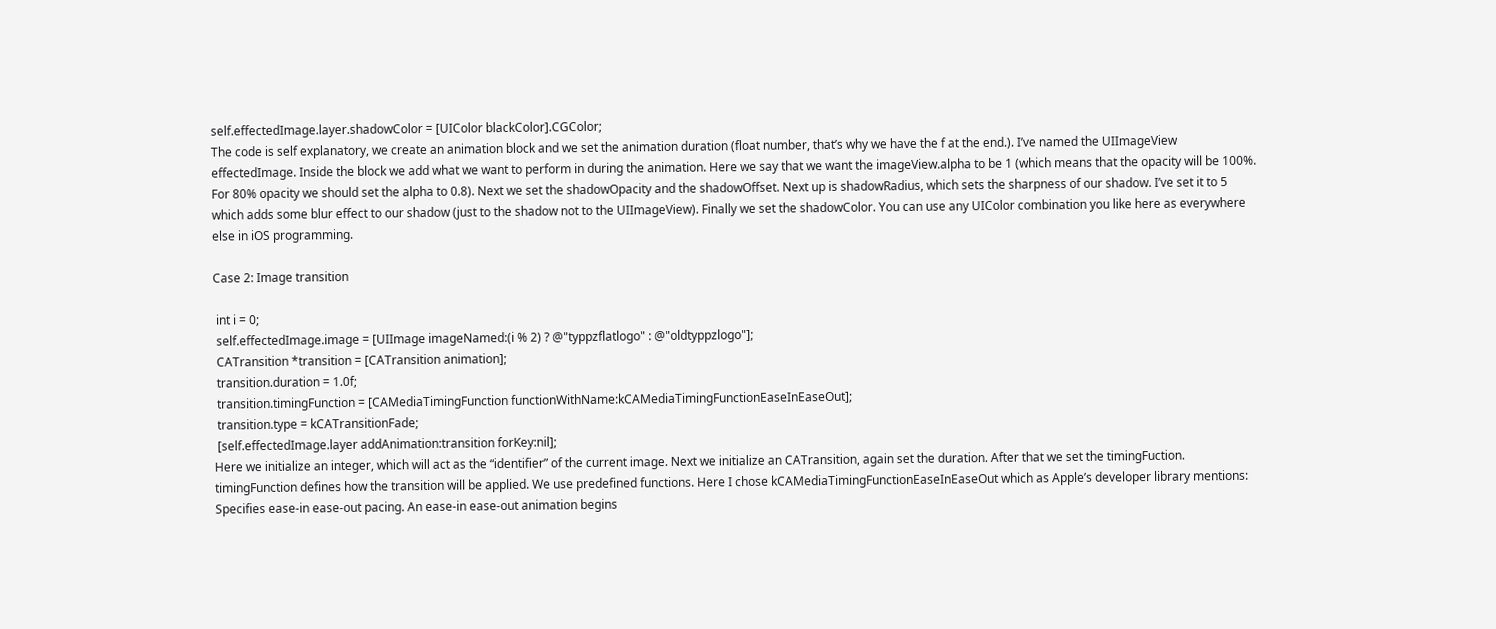self.effectedImage.layer.shadowColor = [UIColor blackColor].CGColor;
The code is self explanatory, we create an animation block and we set the animation duration (float number, that’s why we have the f at the end.). I’ve named the UIImageView effectedImage. Inside the block we add what we want to perform in during the animation. Here we say that we want the imageView.alpha to be 1 (which means that the opacity will be 100%. For 80% opacity we should set the alpha to 0.8). Next we set the shadowOpacity and the shadowOffset. Next up is shadowRadius, which sets the sharpness of our shadow. I’ve set it to 5 which adds some blur effect to our shadow (just to the shadow not to the UIImageView). Finally we set the shadowColor. You can use any UIColor combination you like here as everywhere else in iOS programming.

Case 2: Image transition

 int i = 0;
 self.effectedImage.image = [UIImage imageNamed:(i % 2) ? @"typpzflatlogo" : @"oldtyppzlogo"];
 CATransition *transition = [CATransition animation];
 transition.duration = 1.0f;
 transition.timingFunction = [CAMediaTimingFunction functionWithName:kCAMediaTimingFunctionEaseInEaseOut];
 transition.type = kCATransitionFade;
 [self.effectedImage.layer addAnimation:transition forKey:nil];
Here we initialize an integer, which will act as the “identifier” of the current image. Next we initialize an CATransition, again set the duration. After that we set the timingFuction. timingFunction defines how the transition will be applied. We use predefined functions. Here I chose kCAMediaTimingFunctionEaseInEaseOut which as Apple’s developer library mentions: Specifies ease-in ease-out pacing. An ease-in ease-out animation begins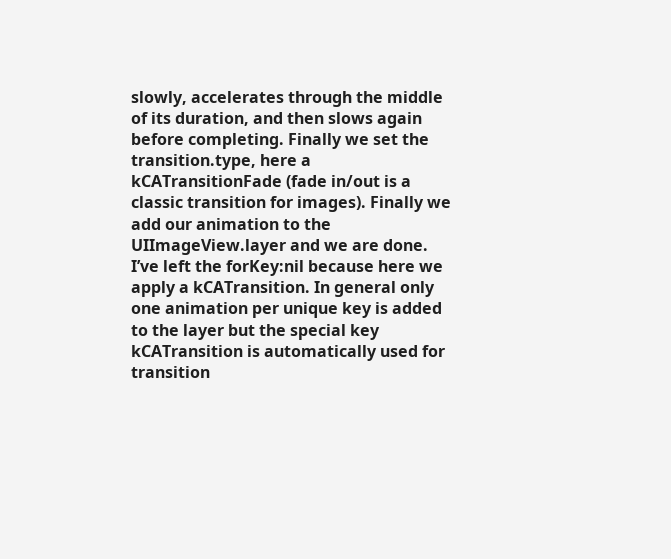slowly, accelerates through the middle of its duration, and then slows again before completing. Finally we set the transition.type, here a kCATransitionFade (fade in/out is a classic transition for images). Finally we add our animation to the UIImageView.layer and we are done. I’ve left the forKey:nil because here we apply a kCATransition. In general only one animation per unique key is added to the layer but the special key kCATransition is automatically used for transition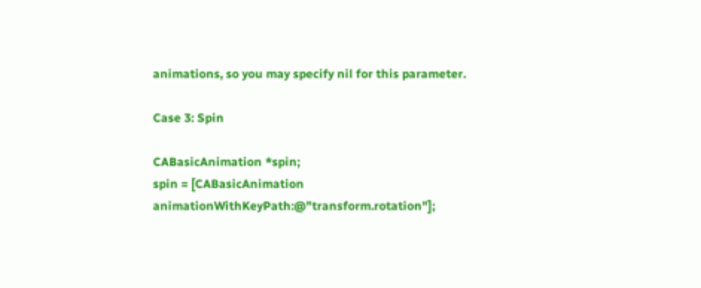animations, so you may specify nil for this parameter.

Case 3: Spin

CABasicAnimation *spin;
spin = [CABasicAnimation animationWithKeyPath:@"transform.rotation"];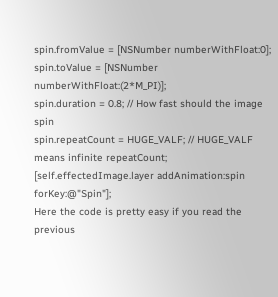spin.fromValue = [NSNumber numberWithFloat:0];
spin.toValue = [NSNumber numberWithFloat:(2*M_PI)];
spin.duration = 0.8; // How fast should the image spin
spin.repeatCount = HUGE_VALF; // HUGE_VALF means infinite repeatCount;
[self.effectedImage.layer addAnimation:spin forKey:@"Spin"];
Here the code is pretty easy if you read the previous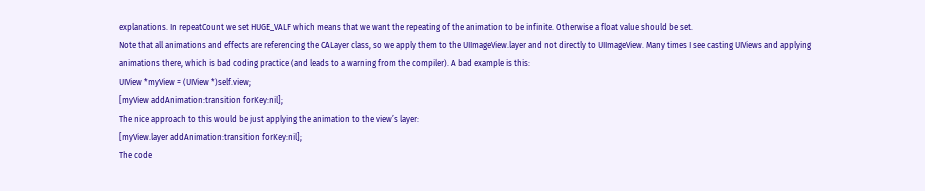explanations. In repeatCount we set HUGE_VALF which means that we want the repeating of the animation to be infinite. Otherwise a float value should be set.
Note that all animations and effects are referencing the CALayer class, so we apply them to the UIImageView.layer and not directly to UIImageView. Many times I see casting UIViews and applying animations there, which is bad coding practice (and leads to a warning from the compiler). A bad example is this:
UIView *myView = (UIView *)self.view;
[myView addAnimation:transition forKey:nil];
The nice approach to this would be just applying the animation to the view’s layer:
[myView.layer addAnimation:transition forKey:nil];
The code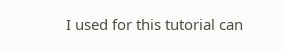I used for this tutorial can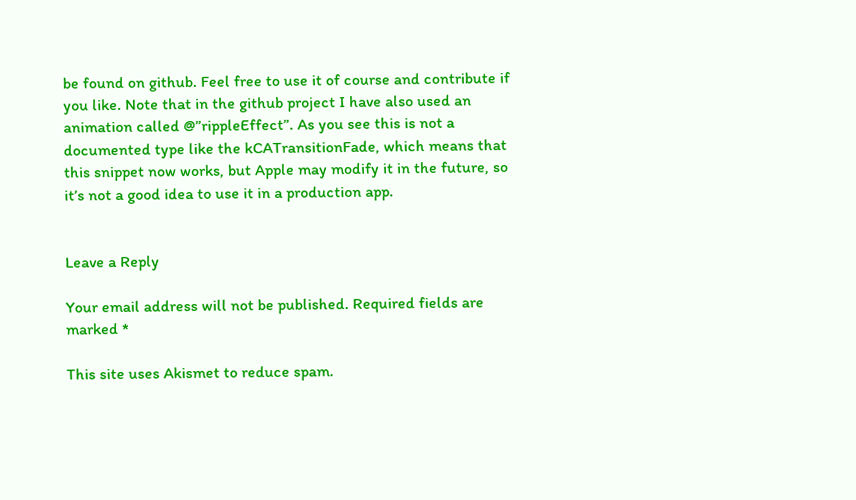be found on github. Feel free to use it of course and contribute if you like. Note that in the github project I have also used an animation called @”rippleEffect”. As you see this is not a documented type like the kCATransitionFade, which means that this snippet now works, but Apple may modify it in the future, so it’s not a good idea to use it in a production app.


Leave a Reply

Your email address will not be published. Required fields are marked *

This site uses Akismet to reduce spam.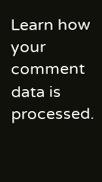Learn how your comment data is processed.